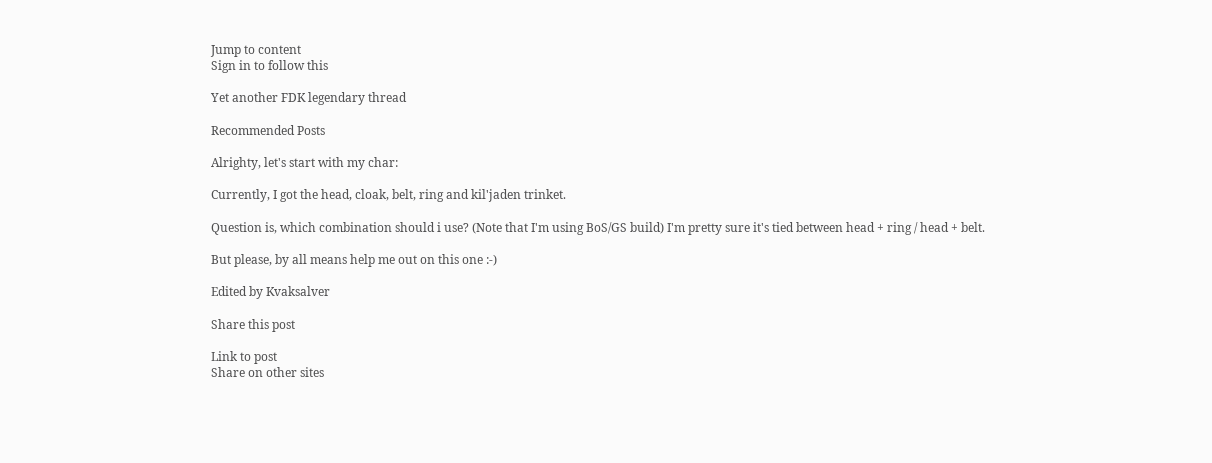Jump to content
Sign in to follow this

Yet another FDK legendary thread

Recommended Posts

Alrighty, let's start with my char:

Currently, I got the head, cloak, belt, ring and kil'jaden trinket.

Question is, which combination should i use? (Note that I'm using BoS/GS build) I'm pretty sure it's tied between head + ring / head + belt.

But please, by all means help me out on this one :-)

Edited by Kvaksalver

Share this post

Link to post
Share on other sites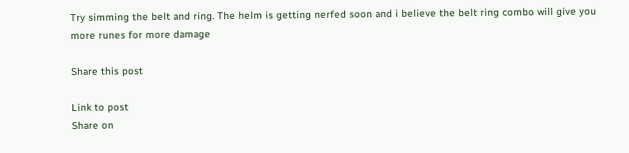Try simming the belt and ring. The helm is getting nerfed soon and i believe the belt ring combo will give you more runes for more damage

Share this post

Link to post
Share on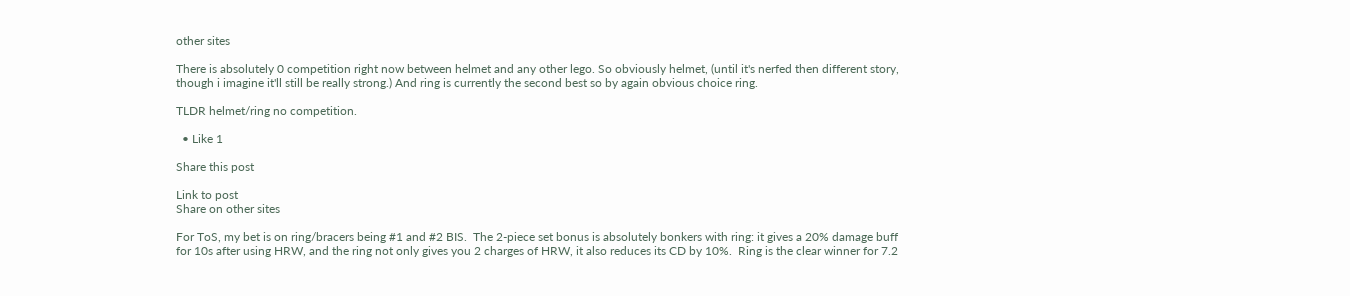other sites

There is absolutely 0 competition right now between helmet and any other lego. So obviously helmet, (until it's nerfed then different story, though i imagine it'll still be really strong.) And ring is currently the second best so by again obvious choice ring.

TLDR helmet/ring no competition.

  • Like 1

Share this post

Link to post
Share on other sites

For ToS, my bet is on ring/bracers being #1 and #2 BIS.  The 2-piece set bonus is absolutely bonkers with ring: it gives a 20% damage buff for 10s after using HRW, and the ring not only gives you 2 charges of HRW, it also reduces its CD by 10%.  Ring is the clear winner for 7.2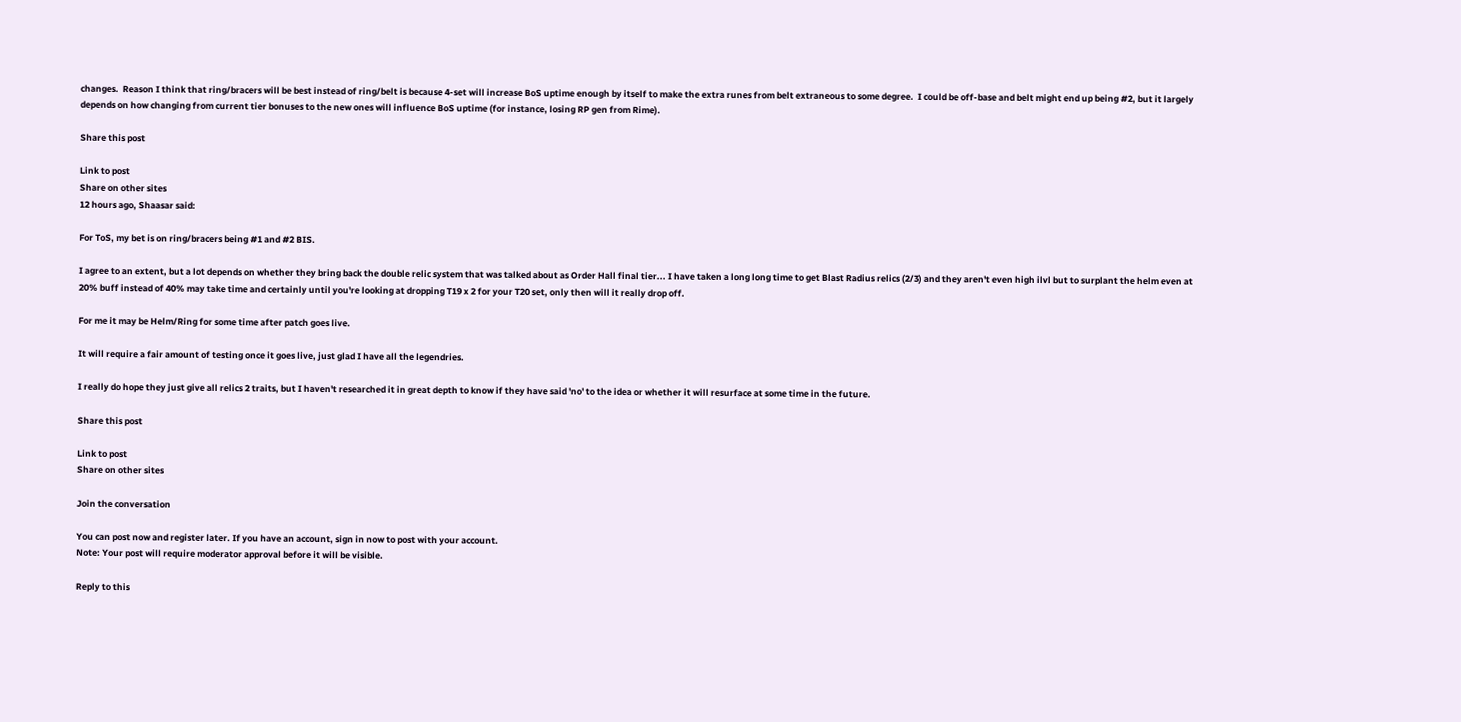changes.  Reason I think that ring/bracers will be best instead of ring/belt is because 4-set will increase BoS uptime enough by itself to make the extra runes from belt extraneous to some degree.  I could be off-base and belt might end up being #2, but it largely depends on how changing from current tier bonuses to the new ones will influence BoS uptime (for instance, losing RP gen from Rime).

Share this post

Link to post
Share on other sites
12 hours ago, Shaasar said:

For ToS, my bet is on ring/bracers being #1 and #2 BIS.

I agree to an extent, but a lot depends on whether they bring back the double relic system that was talked about as Order Hall final tier... I have taken a long long time to get Blast Radius relics (2/3) and they aren't even high ilvl but to surplant the helm even at 20% buff instead of 40% may take time and certainly until you're looking at dropping T19 x 2 for your T20 set, only then will it really drop off.

For me it may be Helm/Ring for some time after patch goes live.

It will require a fair amount of testing once it goes live, just glad I have all the legendries.

I really do hope they just give all relics 2 traits, but I haven't researched it in great depth to know if they have said 'no' to the idea or whether it will resurface at some time in the future.

Share this post

Link to post
Share on other sites

Join the conversation

You can post now and register later. If you have an account, sign in now to post with your account.
Note: Your post will require moderator approval before it will be visible.

Reply to this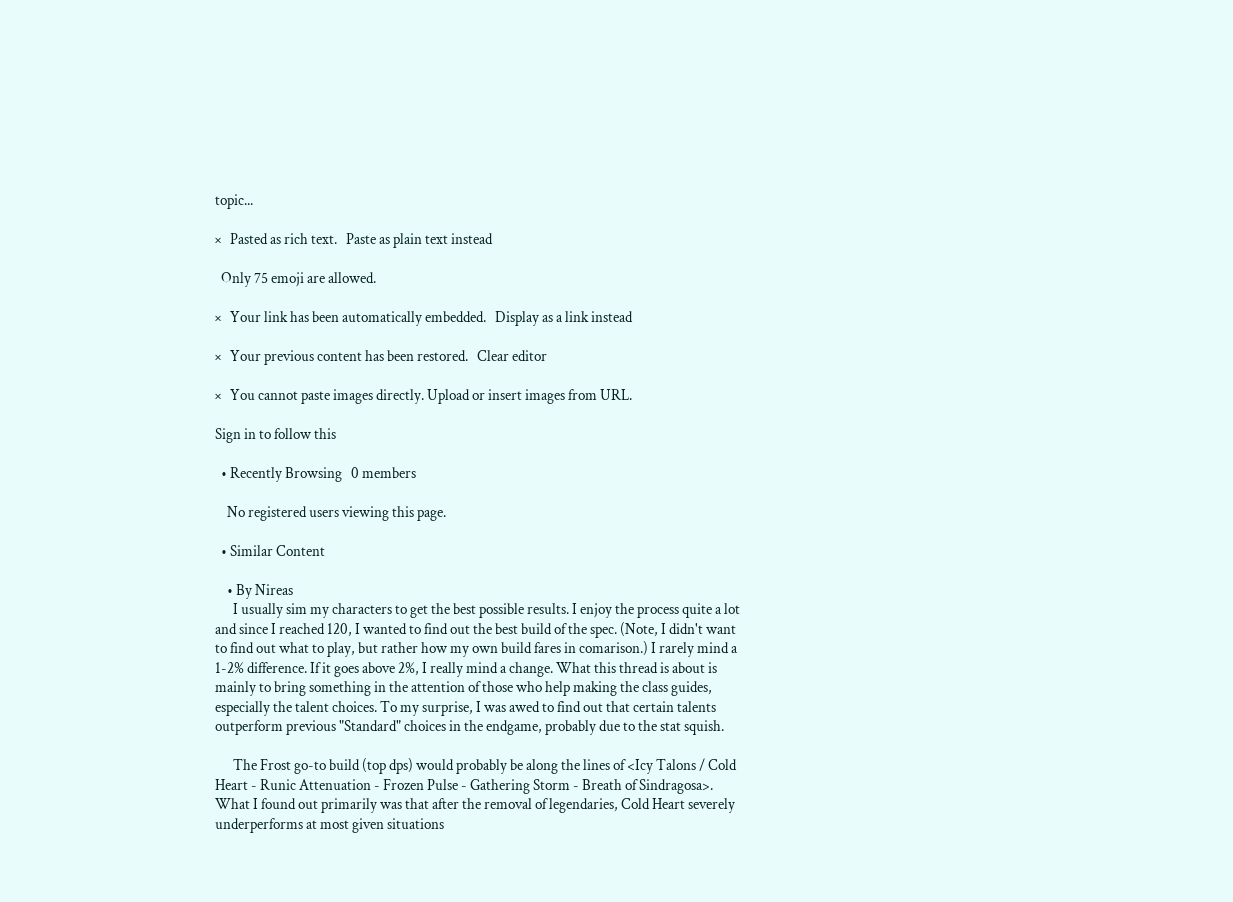topic...

×   Pasted as rich text.   Paste as plain text instead

  Only 75 emoji are allowed.

×   Your link has been automatically embedded.   Display as a link instead

×   Your previous content has been restored.   Clear editor

×   You cannot paste images directly. Upload or insert images from URL.

Sign in to follow this

  • Recently Browsing   0 members

    No registered users viewing this page.

  • Similar Content

    • By Nireas
      I usually sim my characters to get the best possible results. I enjoy the process quite a lot and since I reached 120, I wanted to find out the best build of the spec. (Note, I didn't want to find out what to play, but rather how my own build fares in comarison.) I rarely mind a 1-2% difference. If it goes above 2%, I really mind a change. What this thread is about is mainly to bring something in the attention of those who help making the class guides, especially the talent choices. To my surprise, I was awed to find out that certain talents outperform previous "Standard" choices in the endgame, probably due to the stat squish.

      The Frost go-to build (top dps) would probably be along the lines of <Icy Talons / Cold Heart - Runic Attenuation - Frozen Pulse - Gathering Storm - Breath of Sindragosa>. What I found out primarily was that after the removal of legendaries, Cold Heart severely underperforms at most given situations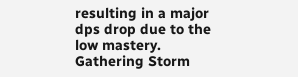resulting in a major dps drop due to the low mastery. Gathering Storm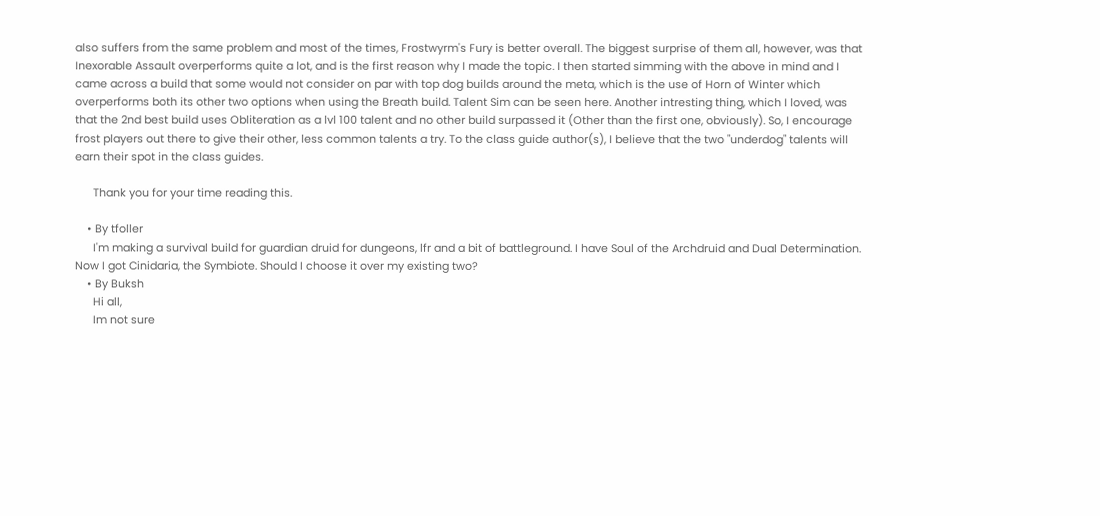also suffers from the same problem and most of the times, Frostwyrm's Fury is better overall. The biggest surprise of them all, however, was that Inexorable Assault overperforms quite a lot, and is the first reason why I made the topic. I then started simming with the above in mind and I came across a build that some would not consider on par with top dog builds around the meta, which is the use of Horn of Winter which overperforms both its other two options when using the Breath build. Talent Sim can be seen here. Another intresting thing, which I loved, was that the 2nd best build uses Obliteration as a lvl 100 talent and no other build surpassed it (Other than the first one, obviously). So, I encourage frost players out there to give their other, less common talents a try. To the class guide author(s), I believe that the two "underdog" talents will earn their spot in the class guides.

      Thank you for your time reading this.

    • By tfoller
      I'm making a survival build for guardian druid for dungeons, lfr and a bit of battleground. I have Soul of the Archdruid and Dual Determination. Now I got Cinidaria, the Symbiote. Should I choose it over my existing two?
    • By Buksh
      Hi all,
      Im not sure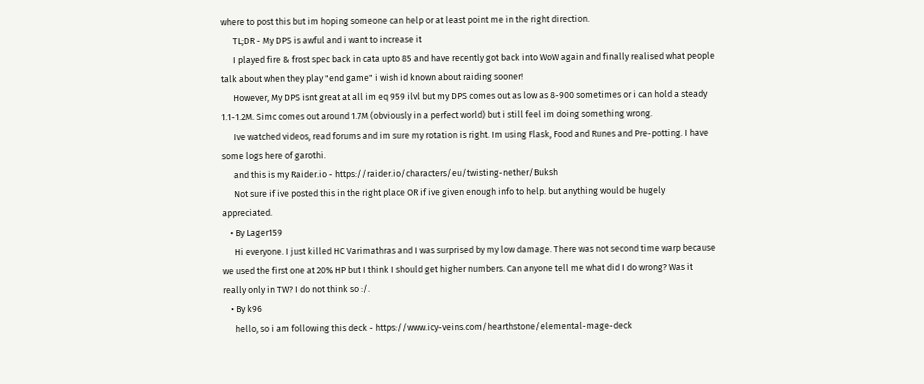where to post this but im hoping someone can help or at least point me in the right direction.
      TL;DR - My DPS is awful and i want to increase it
      I played fire & frost spec back in cata upto 85 and have recently got back into WoW again and finally realised what people talk about when they play "end game" i wish id known about raiding sooner!
      However, My DPS isnt great at all im eq 959 ilvl but my DPS comes out as low as 8-900 sometimes or i can hold a steady 1.1-1.2M. Simc comes out around 1.7M (obviously in a perfect world) but i still feel im doing something wrong.
      Ive watched videos, read forums and im sure my rotation is right. Im using Flask, Food and Runes and Pre-potting. I have some logs here of garothi.
      and this is my Raider.io - https://raider.io/characters/eu/twisting-nether/Buksh
      Not sure if ive posted this in the right place OR if ive given enough info to help. but anything would be hugely appreciated.
    • By Lager159
      Hi everyone. I just killed HC Varimathras and I was surprised by my low damage. There was not second time warp because we used the first one at 20% HP but I think I should get higher numbers. Can anyone tell me what did I do wrong? Was it really only in TW? I do not think so :/.
    • By k96
      hello, so i am following this deck - https://www.icy-veins.com/hearthstone/elemental-mage-deck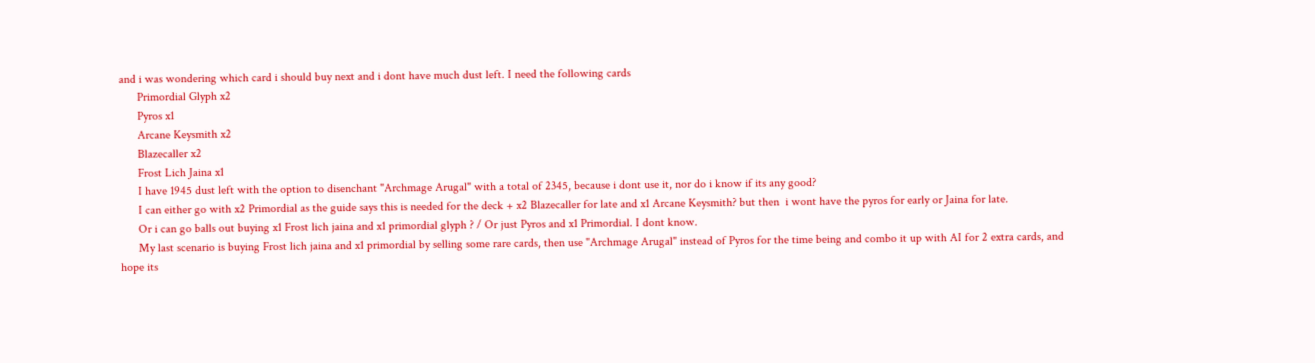and i was wondering which card i should buy next and i dont have much dust left. I need the following cards
      Primordial Glyph x2
      Pyros x1
      Arcane Keysmith x2
      Blazecaller x2
      Frost Lich Jaina x1
      I have 1945 dust left with the option to disenchant "Archmage Arugal" with a total of 2345, because i dont use it, nor do i know if its any good?
      I can either go with x2 Primordial as the guide says this is needed for the deck + x2 Blazecaller for late and x1 Arcane Keysmith? but then  i wont have the pyros for early or Jaina for late.
      Or i can go balls out buying x1 Frost lich jaina and x1 primordial glyph ? / Or just Pyros and x1 Primordial. I dont know.
      My last scenario is buying Frost lich jaina and x1 primordial by selling some rare cards, then use "Archmage Arugal" instead of Pyros for the time being and combo it up with AI for 2 extra cards, and hope its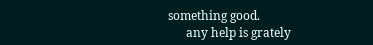something good.
      any help is grately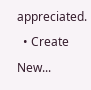appreciated.
  • Create New...